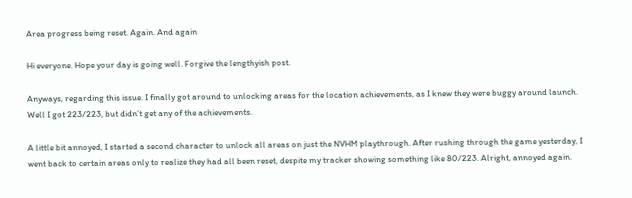Area progress being reset. Again. And again

Hi everyone. Hope your day is going well. Forgive the lengthyish post.

Anyways, regarding this issue. I finally got around to unlocking areas for the location achievements, as I knew they were buggy around launch. Well I got 223/223, but didn’t get any of the achievements.

A little bit annoyed, I started a second character to unlock all areas on just the NVHM playthrough. After rushing through the game yesterday, I went back to certain areas only to realize they had all been reset, despite my tracker showing something like 80/223. Alright, annoyed again.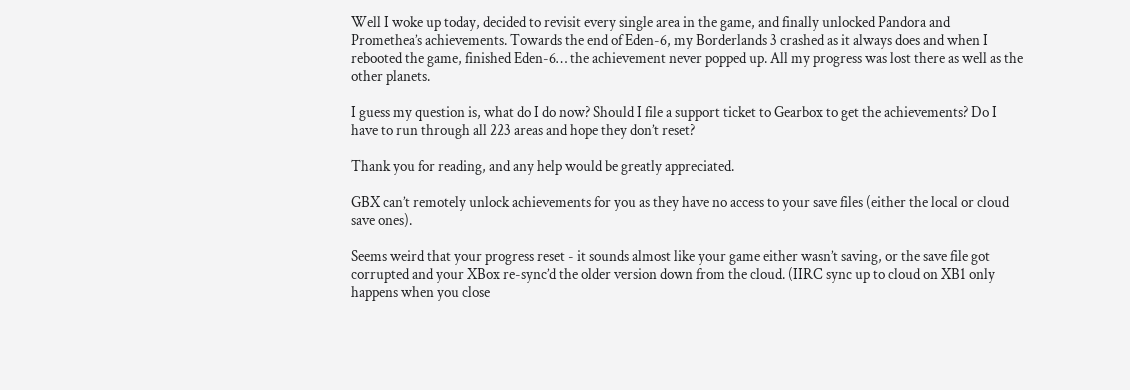Well I woke up today, decided to revisit every single area in the game, and finally unlocked Pandora and Promethea’s achievements. Towards the end of Eden-6, my Borderlands 3 crashed as it always does and when I rebooted the game, finished Eden-6… the achievement never popped up. All my progress was lost there as well as the other planets.

I guess my question is, what do I do now? Should I file a support ticket to Gearbox to get the achievements? Do I have to run through all 223 areas and hope they don’t reset?

Thank you for reading, and any help would be greatly appreciated.

GBX can’t remotely unlock achievements for you as they have no access to your save files (either the local or cloud save ones).

Seems weird that your progress reset - it sounds almost like your game either wasn’t saving, or the save file got corrupted and your XBox re-sync’d the older version down from the cloud. (IIRC sync up to cloud on XB1 only happens when you close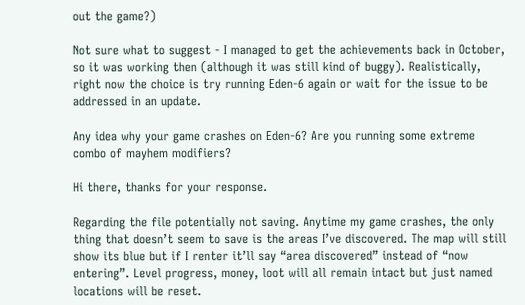out the game?)

Not sure what to suggest - I managed to get the achievements back in October, so it was working then (although it was still kind of buggy). Realistically, right now the choice is try running Eden-6 again or wait for the issue to be addressed in an update.

Any idea why your game crashes on Eden-6? Are you running some extreme combo of mayhem modifiers?

Hi there, thanks for your response.

Regarding the file potentially not saving. Anytime my game crashes, the only thing that doesn’t seem to save is the areas I’ve discovered. The map will still show its blue but if I renter it’ll say “area discovered” instead of “now entering”. Level progress, money, loot will all remain intact but just named locations will be reset.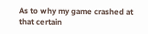As to why my game crashed at that certain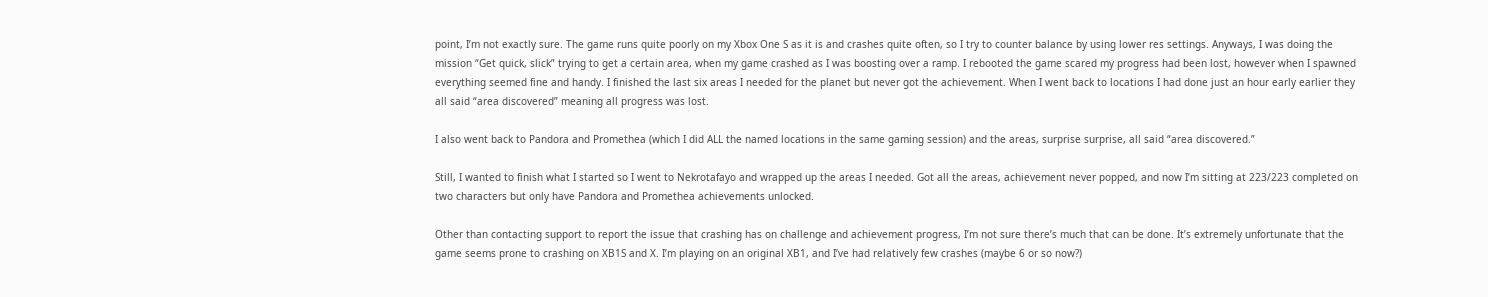point, I’m not exactly sure. The game runs quite poorly on my Xbox One S as it is and crashes quite often, so I try to counter balance by using lower res settings. Anyways, I was doing the mission “Get quick, slick” trying to get a certain area, when my game crashed as I was boosting over a ramp. I rebooted the game scared my progress had been lost, however when I spawned everything seemed fine and handy. I finished the last six areas I needed for the planet but never got the achievement. When I went back to locations I had done just an hour early earlier they all said “area discovered” meaning all progress was lost.

I also went back to Pandora and Promethea (which I did ALL the named locations in the same gaming session) and the areas, surprise surprise, all said “area discovered.”

Still, I wanted to finish what I started so I went to Nekrotafayo and wrapped up the areas I needed. Got all the areas, achievement never popped, and now I’m sitting at 223/223 completed on two characters but only have Pandora and Promethea achievements unlocked.

Other than contacting support to report the issue that crashing has on challenge and achievement progress, I’m not sure there’s much that can be done. It’s extremely unfortunate that the game seems prone to crashing on XB1S and X. I’m playing on an original XB1, and I’ve had relatively few crashes (maybe 6 or so now?)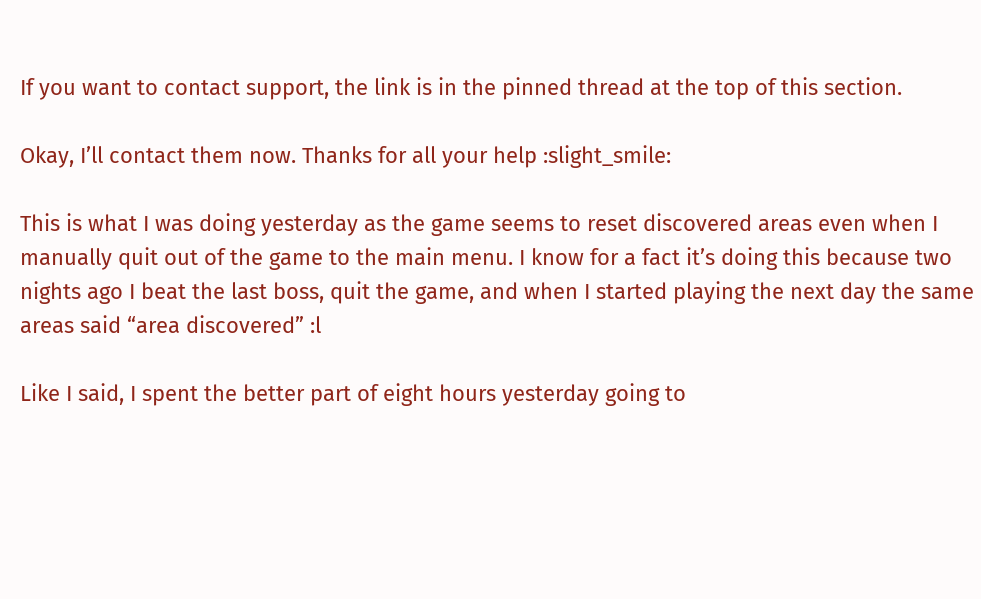If you want to contact support, the link is in the pinned thread at the top of this section.

Okay, I’ll contact them now. Thanks for all your help :slight_smile:

This is what I was doing yesterday as the game seems to reset discovered areas even when I manually quit out of the game to the main menu. I know for a fact it’s doing this because two nights ago I beat the last boss, quit the game, and when I started playing the next day the same areas said “area discovered” :l

Like I said, I spent the better part of eight hours yesterday going to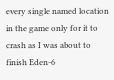every single named location in the game only for it to crash as I was about to finish Eden-6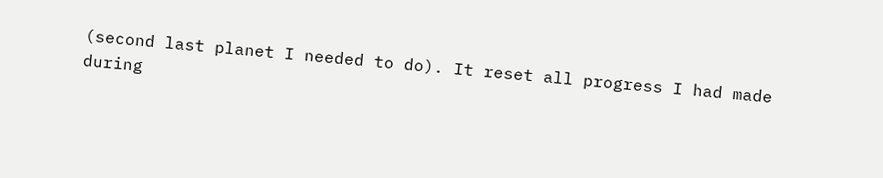(second last planet I needed to do). It reset all progress I had made during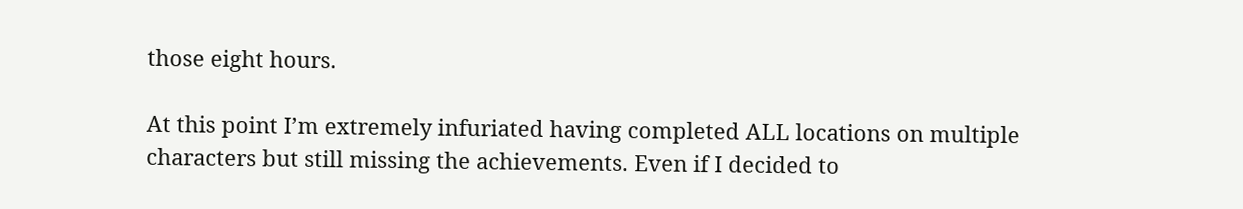those eight hours.

At this point I’m extremely infuriated having completed ALL locations on multiple characters but still missing the achievements. Even if I decided to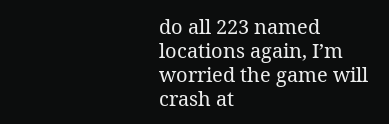do all 223 named locations again, I’m worried the game will crash at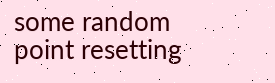some random point resetting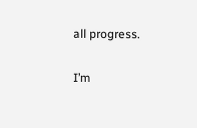all progress.

I’m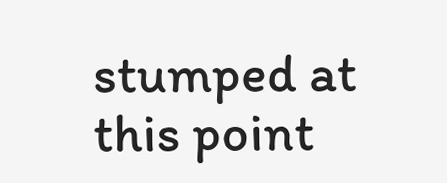stumped at this point